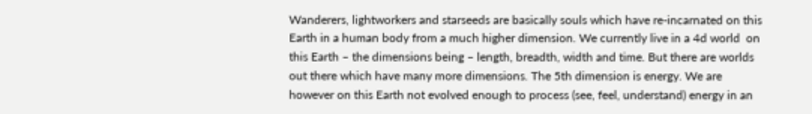Wanderers, lightworkers and starseeds are basically souls which have re-incarnated on this Earth in a human body from a much higher dimension. We currently live in a 4d world  on this Earth – the dimensions being – length, breadth, width and time. But there are worlds out there which have many more dimensions. The 5th dimension is energy. We are however on this Earth not evolved enough to process (see, feel, understand) energy in an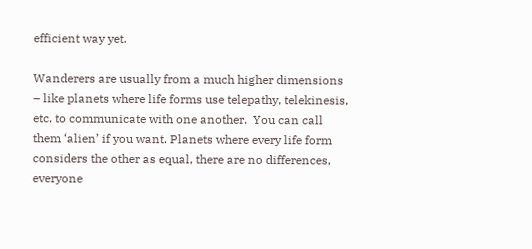efficient way yet.

Wanderers are usually from a much higher dimensions – like planets where life forms use telepathy, telekinesis, etc. to communicate with one another.  You can call them ‘alien’ if you want. Planets where every life form considers the other as equal, there are no differences, everyone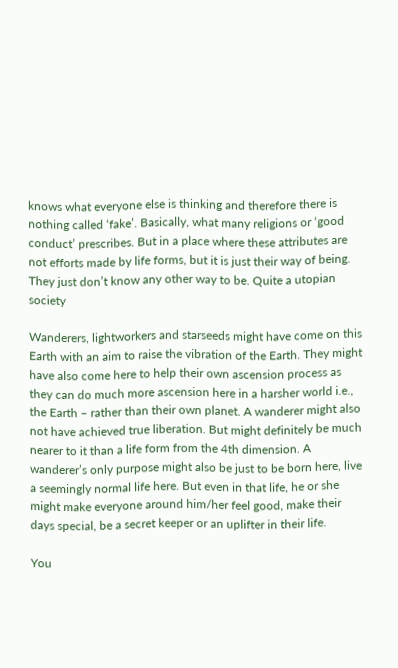knows what everyone else is thinking and therefore there is nothing called ‘fake’. Basically, what many religions or ‘good conduct’ prescribes. But in a place where these attributes are not efforts made by life forms, but it is just their way of being. They just don’t know any other way to be. Quite a utopian society

Wanderers, lightworkers and starseeds might have come on this Earth with an aim to raise the vibration of the Earth. They might have also come here to help their own ascension process as they can do much more ascension here in a harsher world i.e., the Earth – rather than their own planet. A wanderer might also not have achieved true liberation. But might definitely be much nearer to it than a life form from the 4th dimension. A wanderer’s only purpose might also be just to be born here, live a seemingly normal life here. But even in that life, he or she might make everyone around him/her feel good, make their days special, be a secret keeper or an uplifter in their life.

You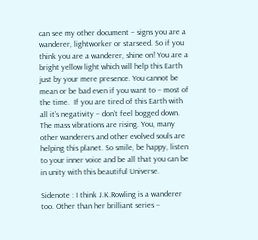can see my other document – signs you are a wanderer, lightworker or starseed. So if you think you are a wanderer, shine on! You are a bright yellow light which will help this Earth just by your mere presence. You cannot be mean or be bad even if you want to – most of the time.  If you are tired of this Earth with all it’s negativity – don’t feel bogged down. The mass vibrations are rising. You, many other wanderers and other evolved souls are helping this planet. So smile, be happy, listen to your inner voice and be all that you can be in unity with this beautiful Universe.

Sidenote : I think J.K.Rowling is a wanderer too. Other than her brilliant series –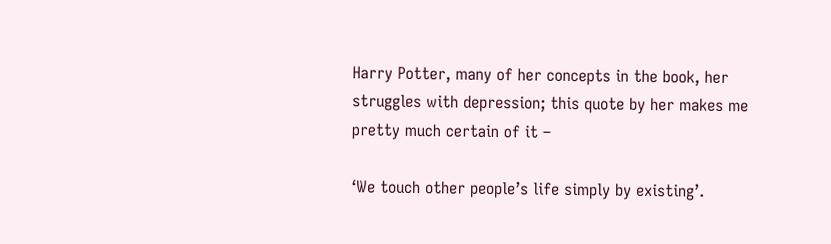Harry Potter, many of her concepts in the book, her struggles with depression; this quote by her makes me pretty much certain of it –

‘We touch other people’s life simply by existing’.